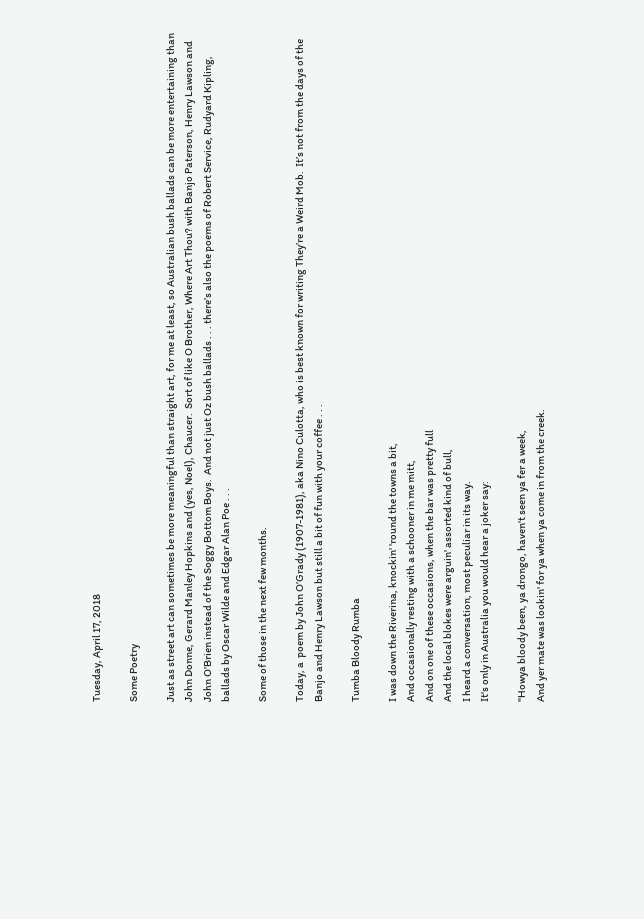Tuesday, April 17, 2018

Some Poetry

Just as street art can sometimes be more meaningful than straight art, for me at least, so Australian bush ballads can be more entertaining than John Donne, Gerard Manley Hopkins and (yes, Noel), Chaucer.  Sort of like O Brother, Where Art Thou? with Banjo Paterson, Henry Lawson and John O’Brien instead of the Soggy Bottom Boys.  And not just Oz bush ballads . . . there’s also the poems of Robert Service, Rudyard Kipling, ballads by Oscar Wilde and Edgar Alan Poe . . .

Some of those in the next few months.

Today, a  poem by John O’Grady (1907-1981), aka Nino Culotta, who is best known for writing They’re a Weird Mob.  It’s not from the days of the Banjo and Henry Lawson but still a bit of fun with your coffee . . .

Tumba Bloody Rumba

I was down the Riverina, knockin' 'round the towns a bit,
And occasionally resting with a schooner in me mitt,
And on one of these occasions, when the bar was pretty full
And the local blokes were arguin' assorted kind of bull,
I heard a conversation, most peculiar in its way.
It's only in Australia you would hear a joker say:

"Howya bloody been, ya drongo, haven't seen ya fer a week,
And yer mate was lookin' for ya when ya come in from the creek.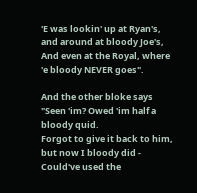'E was lookin' up at Ryan's, and around at bloody Joe's,
And even at the Royal, where 'e bloody NEVER goes".

And the other bloke says "Seen 'im? Owed 'im half a bloody quid.
Forgot to give it back to him, but now I bloody did -
Could've used the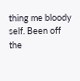thing me bloody self. Been off the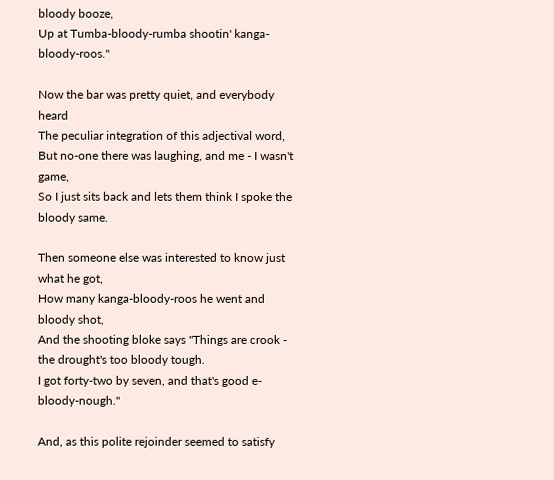bloody booze,
Up at Tumba-bloody-rumba shootin' kanga-bloody-roos."

Now the bar was pretty quiet, and everybody heard
The peculiar integration of this adjectival word,
But no-one there was laughing, and me - I wasn't game,
So I just sits back and lets them think I spoke the bloody same.

Then someone else was interested to know just what he got,
How many kanga-bloody-roos he went and bloody shot,
And the shooting bloke says "Things are crook -
the drought's too bloody tough.
I got forty-two by seven, and that's good e-bloody-nough."

And, as this polite rejoinder seemed to satisfy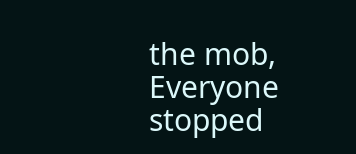the mob,
Everyone stopped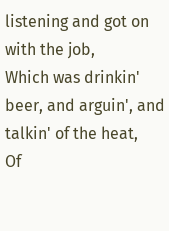listening and got on with the job,
Which was drinkin' beer, and arguin', and talkin' of the heat,
Of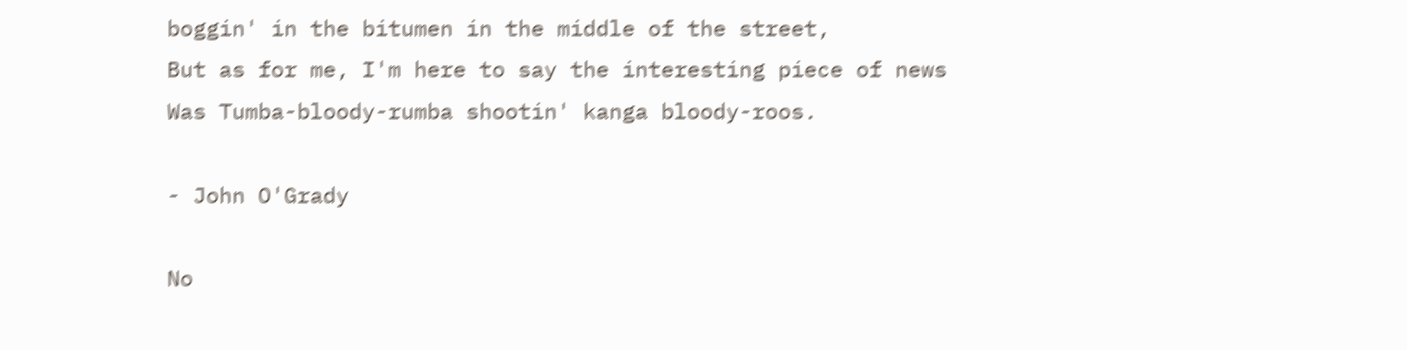boggin' in the bitumen in the middle of the street,
But as for me, I'm here to say the interesting piece of news
Was Tumba-bloody-rumba shootin' kanga bloody-roos.

- John O'Grady

No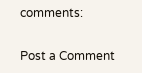comments:

Post a Comment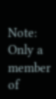Note: Only a member of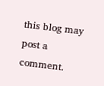this blog may post a comment.